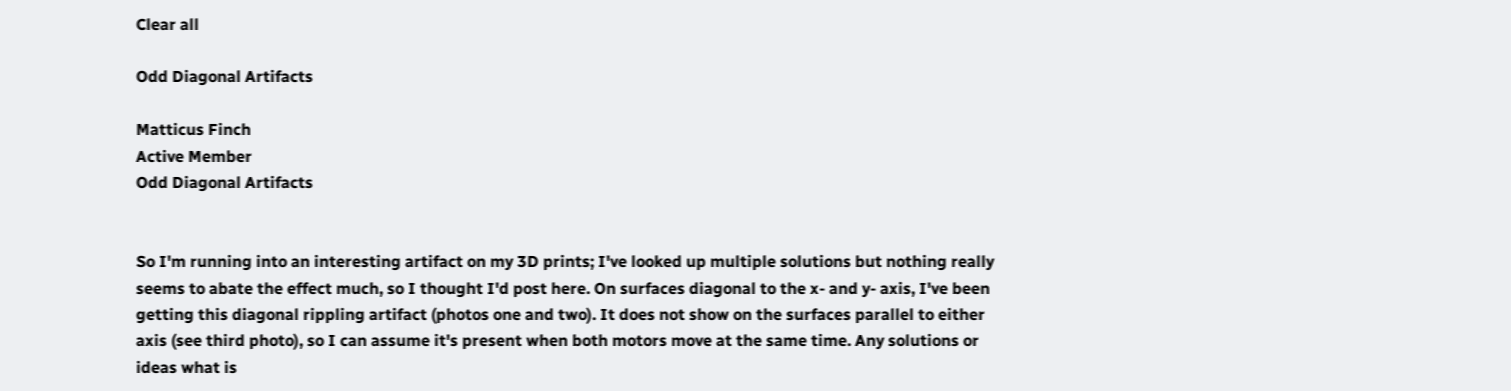Clear all

Odd Diagonal Artifacts

Matticus Finch
Active Member
Odd Diagonal Artifacts


So I'm running into an interesting artifact on my 3D prints; I've looked up multiple solutions but nothing really seems to abate the effect much, so I thought I'd post here. On surfaces diagonal to the x- and y- axis, I've been getting this diagonal rippling artifact (photos one and two). It does not show on the surfaces parallel to either axis (see third photo), so I can assume it's present when both motors move at the same time. Any solutions or ideas what is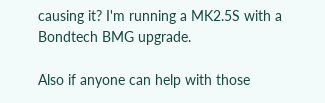causing it? I'm running a MK2.5S with a Bondtech BMG upgrade.

Also if anyone can help with those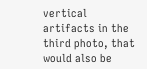vertical artifacts in the third photo, that would also be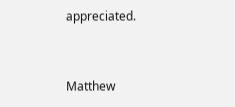appreciated.


Matthew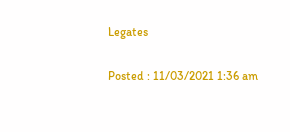Legates

Posted : 11/03/2021 1:36 am